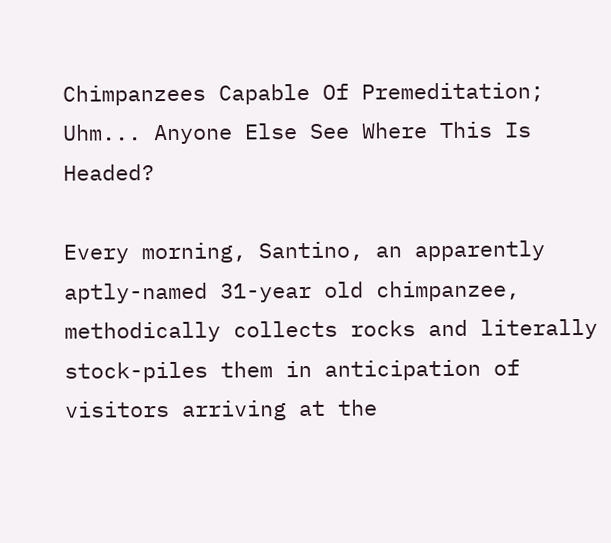Chimpanzees Capable Of Premeditation; Uhm... Anyone Else See Where This Is Headed?

Every morning, Santino, an apparently aptly-named 31-year old chimpanzee, methodically collects rocks and literally stock-piles them in anticipation of visitors arriving at the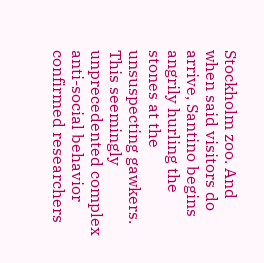Stockholm zoo. And when said visitors do arrive, Santino begins angrily hurling the stones at the unsuspecting gawkers.
This seemingly unprecedented complex anti-social behavior confirmed researchers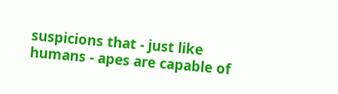suspicions that - just like humans - apes are capable of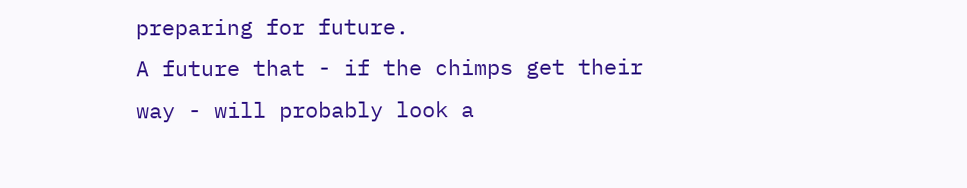preparing for future.
A future that - if the chimps get their way - will probably look a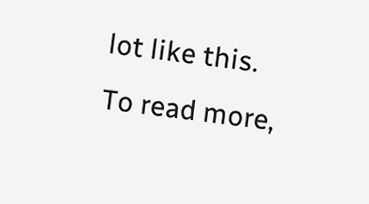lot like this.
To read more,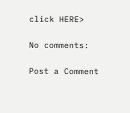click HERE>

No comments:

Post a Comment